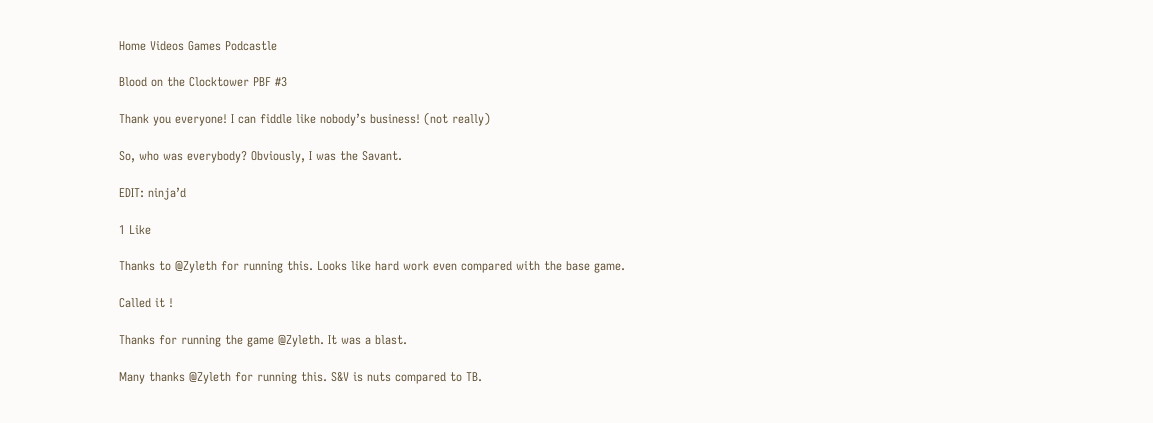Home Videos Games Podcastle

Blood on the Clocktower PBF #3

Thank you everyone! I can fiddle like nobody’s business! (not really)

So, who was everybody? Obviously, I was the Savant.

EDIT: ninja’d

1 Like

Thanks to @Zyleth for running this. Looks like hard work even compared with the base game.

Called it !

Thanks for running the game @Zyleth. It was a blast.

Many thanks @Zyleth for running this. S&V is nuts compared to TB.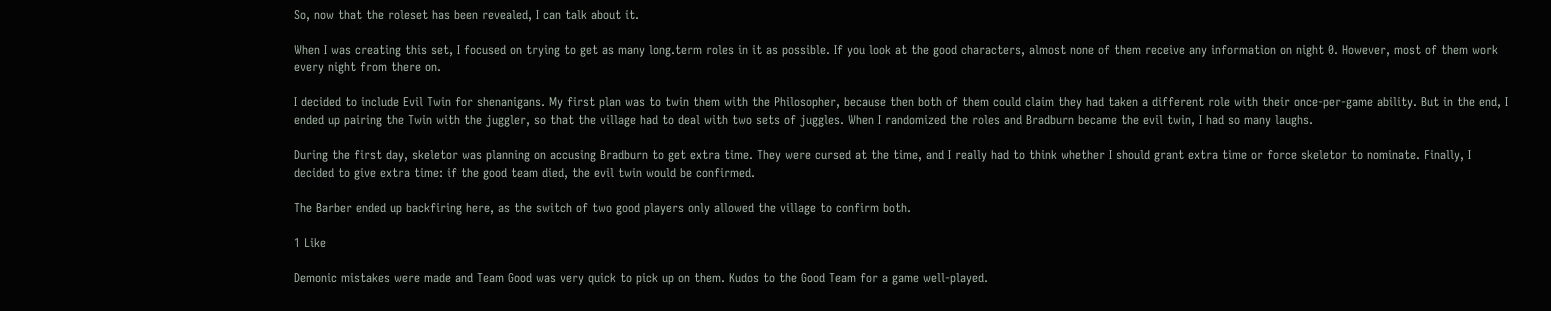So, now that the roleset has been revealed, I can talk about it.

When I was creating this set, I focused on trying to get as many long.term roles in it as possible. If you look at the good characters, almost none of them receive any information on night 0. However, most of them work every night from there on.

I decided to include Evil Twin for shenanigans. My first plan was to twin them with the Philosopher, because then both of them could claim they had taken a different role with their once-per-game ability. But in the end, I ended up pairing the Twin with the juggler, so that the village had to deal with two sets of juggles. When I randomized the roles and Bradburn became the evil twin, I had so many laughs.

During the first day, skeletor was planning on accusing Bradburn to get extra time. They were cursed at the time, and I really had to think whether I should grant extra time or force skeletor to nominate. Finally, I decided to give extra time: if the good team died, the evil twin would be confirmed.

The Barber ended up backfiring here, as the switch of two good players only allowed the village to confirm both.

1 Like

Demonic mistakes were made and Team Good was very quick to pick up on them. Kudos to the Good Team for a game well-played.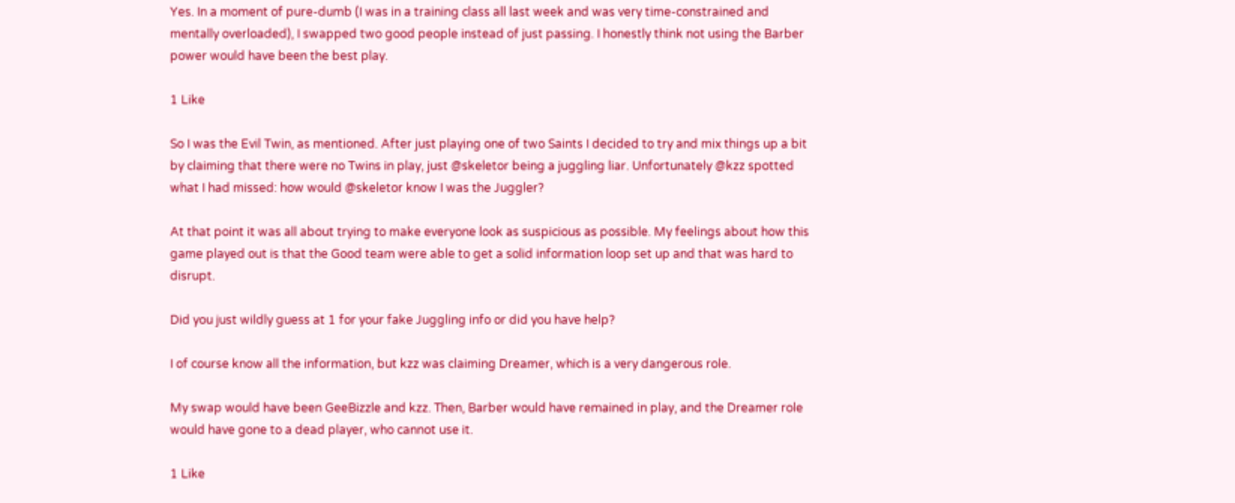Yes. In a moment of pure-dumb (I was in a training class all last week and was very time-constrained and mentally overloaded), I swapped two good people instead of just passing. I honestly think not using the Barber power would have been the best play.

1 Like

So I was the Evil Twin, as mentioned. After just playing one of two Saints I decided to try and mix things up a bit by claiming that there were no Twins in play, just @skeletor being a juggling liar. Unfortunately @kzz spotted what I had missed: how would @skeletor know I was the Juggler?

At that point it was all about trying to make everyone look as suspicious as possible. My feelings about how this game played out is that the Good team were able to get a solid information loop set up and that was hard to disrupt.

Did you just wildly guess at 1 for your fake Juggling info or did you have help?

I of course know all the information, but kzz was claiming Dreamer, which is a very dangerous role.

My swap would have been GeeBizzle and kzz. Then, Barber would have remained in play, and the Dreamer role would have gone to a dead player, who cannot use it.

1 Like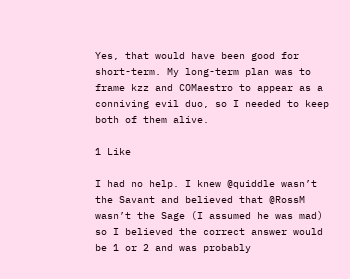Yes, that would have been good for short-term. My long-term plan was to frame kzz and COMaestro to appear as a conniving evil duo, so I needed to keep both of them alive.

1 Like

I had no help. I knew @quiddle wasn’t the Savant and believed that @RossM wasn’t the Sage (I assumed he was mad) so I believed the correct answer would be 1 or 2 and was probably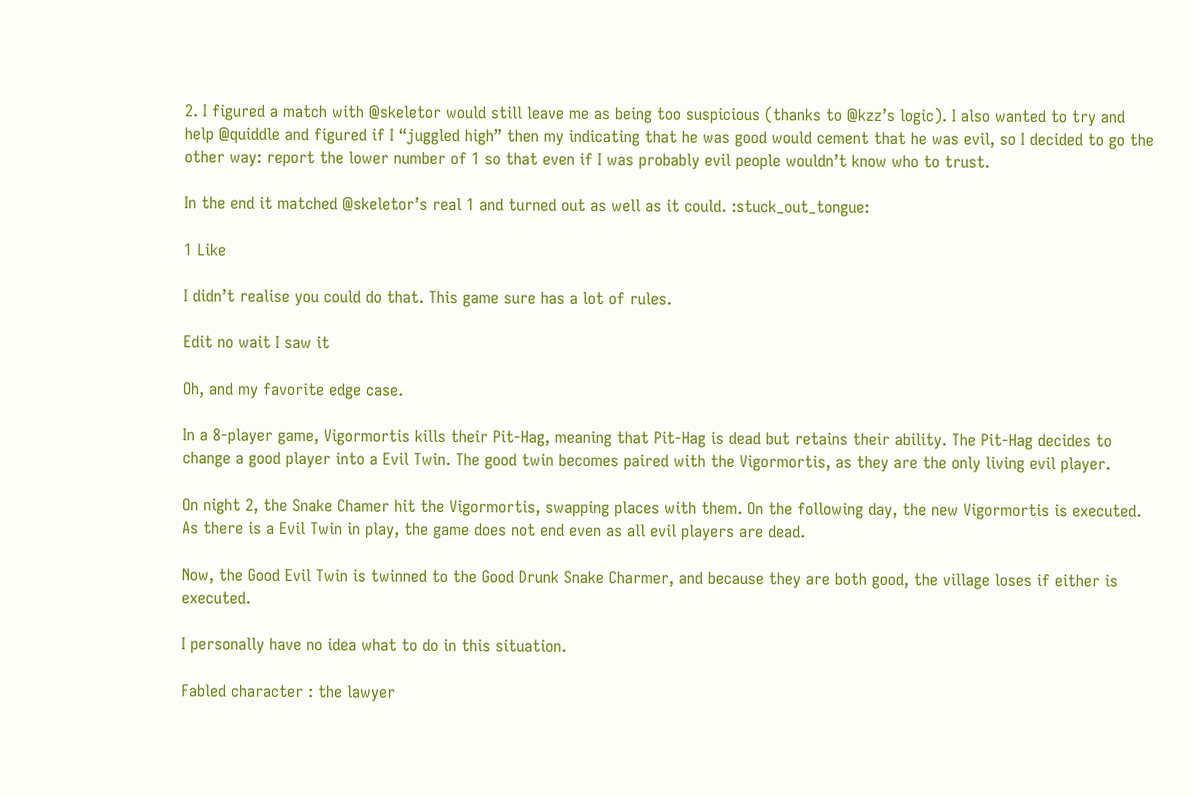2. I figured a match with @skeletor would still leave me as being too suspicious (thanks to @kzz’s logic). I also wanted to try and help @quiddle and figured if I “juggled high” then my indicating that he was good would cement that he was evil, so I decided to go the other way: report the lower number of 1 so that even if I was probably evil people wouldn’t know who to trust.

In the end it matched @skeletor’s real 1 and turned out as well as it could. :stuck_out_tongue:

1 Like

I didn’t realise you could do that. This game sure has a lot of rules.

Edit no wait I saw it

Oh, and my favorite edge case.

In a 8-player game, Vigormortis kills their Pit-Hag, meaning that Pit-Hag is dead but retains their ability. The Pit-Hag decides to change a good player into a Evil Twin. The good twin becomes paired with the Vigormortis, as they are the only living evil player.

On night 2, the Snake Chamer hit the Vigormortis, swapping places with them. On the following day, the new Vigormortis is executed. As there is a Evil Twin in play, the game does not end even as all evil players are dead.

Now, the Good Evil Twin is twinned to the Good Drunk Snake Charmer, and because they are both good, the village loses if either is executed.

I personally have no idea what to do in this situation.

Fabled character : the lawyer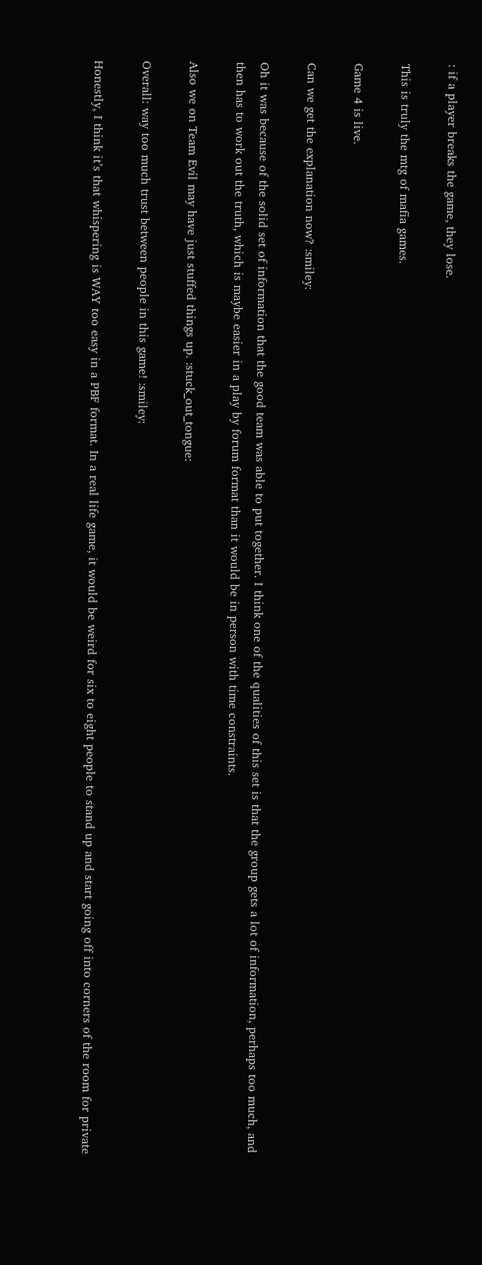: if a player breaks the game, they lose.

This is truly the mtg of mafia games.

Game 4 is live.

Can we get the explanation now? :smiley:

Oh it was because of the solid set of information that the good team was able to put together. I think one of the qualities of this set is that the group gets a lot of information, perhaps too much, and then has to work out the truth, which is maybe easier in a play by forum format than it would be in person with time constraints.

Also we on Team Evil may have just stuffed things up. :stuck_out_tongue:

Overall: way too much trust between people in this game! :smiley:

Honestly, I think it’s that whispering is WAY too easy in a PBF format. In a real life game, it would be weird for six to eight people to stand up and start going off into corners of the room for private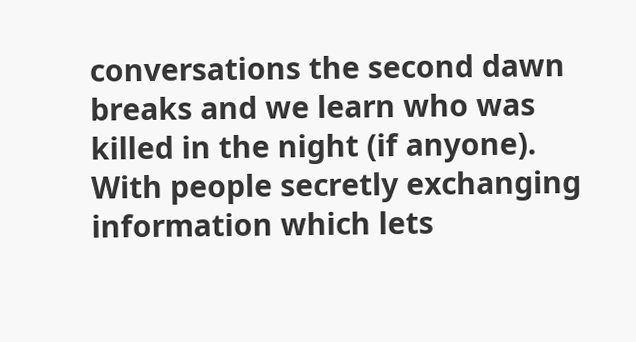conversations the second dawn breaks and we learn who was killed in the night (if anyone). With people secretly exchanging information which lets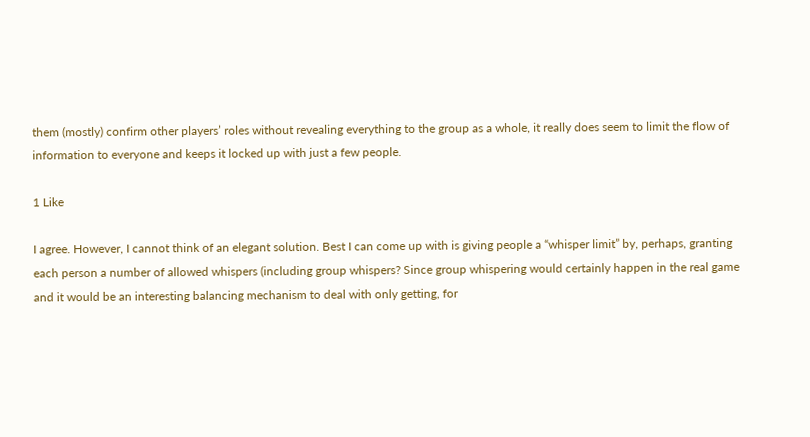them (mostly) confirm other players’ roles without revealing everything to the group as a whole, it really does seem to limit the flow of information to everyone and keeps it locked up with just a few people.

1 Like

I agree. However, I cannot think of an elegant solution. Best I can come up with is giving people a “whisper limit” by, perhaps, granting each person a number of allowed whispers (including group whispers? Since group whispering would certainly happen in the real game and it would be an interesting balancing mechanism to deal with only getting, for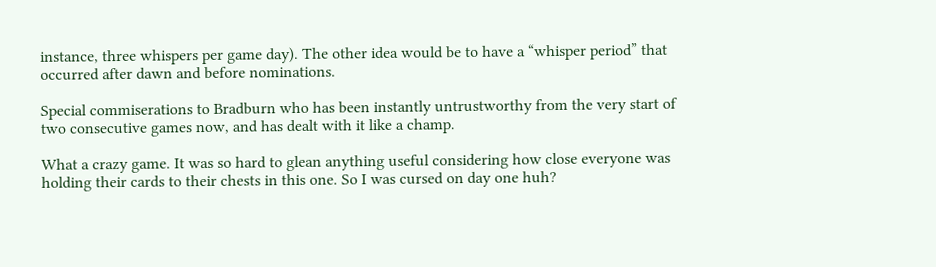instance, three whispers per game day). The other idea would be to have a “whisper period” that occurred after dawn and before nominations.

Special commiserations to Bradburn who has been instantly untrustworthy from the very start of two consecutive games now, and has dealt with it like a champ.

What a crazy game. It was so hard to glean anything useful considering how close everyone was holding their cards to their chests in this one. So I was cursed on day one huh?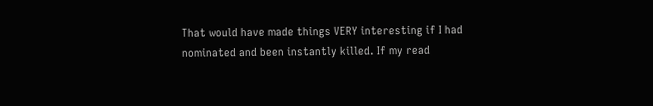That would have made things VERY interesting if I had nominated and been instantly killed. If my read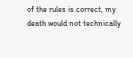of the rules is correct, my death would not technically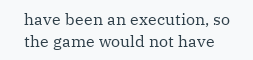have been an execution, so the game would not have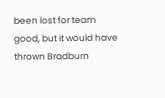been lost for team good, but it would have thrown Bradburn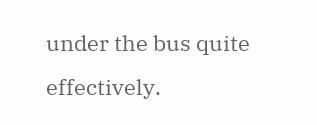under the bus quite effectively.